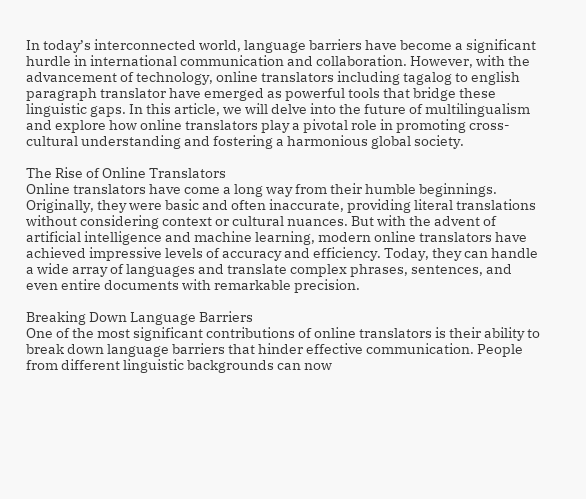In today’s interconnected world, language barriers have become a significant hurdle in international communication and collaboration. However, with the advancement of technology, online translators including tagalog to english paragraph translator have emerged as powerful tools that bridge these linguistic gaps. In this article, we will delve into the future of multilingualism and explore how online translators play a pivotal role in promoting cross-cultural understanding and fostering a harmonious global society.

The Rise of Online Translators
Online translators have come a long way from their humble beginnings. Originally, they were basic and often inaccurate, providing literal translations without considering context or cultural nuances. But with the advent of artificial intelligence and machine learning, modern online translators have achieved impressive levels of accuracy and efficiency. Today, they can handle a wide array of languages and translate complex phrases, sentences, and even entire documents with remarkable precision.

Breaking Down Language Barriers
One of the most significant contributions of online translators is their ability to break down language barriers that hinder effective communication. People from different linguistic backgrounds can now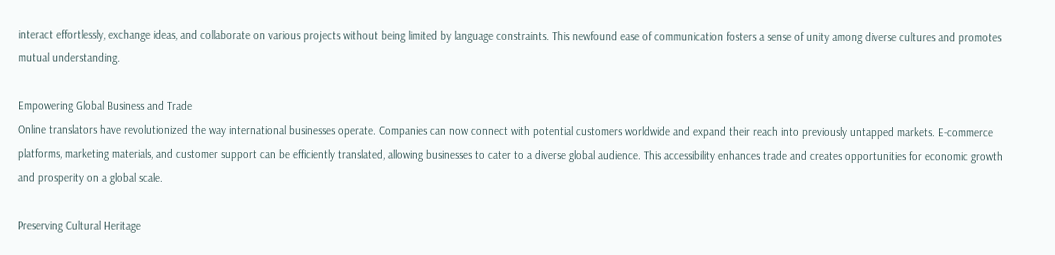interact effortlessly, exchange ideas, and collaborate on various projects without being limited by language constraints. This newfound ease of communication fosters a sense of unity among diverse cultures and promotes mutual understanding.

Empowering Global Business and Trade
Online translators have revolutionized the way international businesses operate. Companies can now connect with potential customers worldwide and expand their reach into previously untapped markets. E-commerce platforms, marketing materials, and customer support can be efficiently translated, allowing businesses to cater to a diverse global audience. This accessibility enhances trade and creates opportunities for economic growth and prosperity on a global scale.

Preserving Cultural Heritage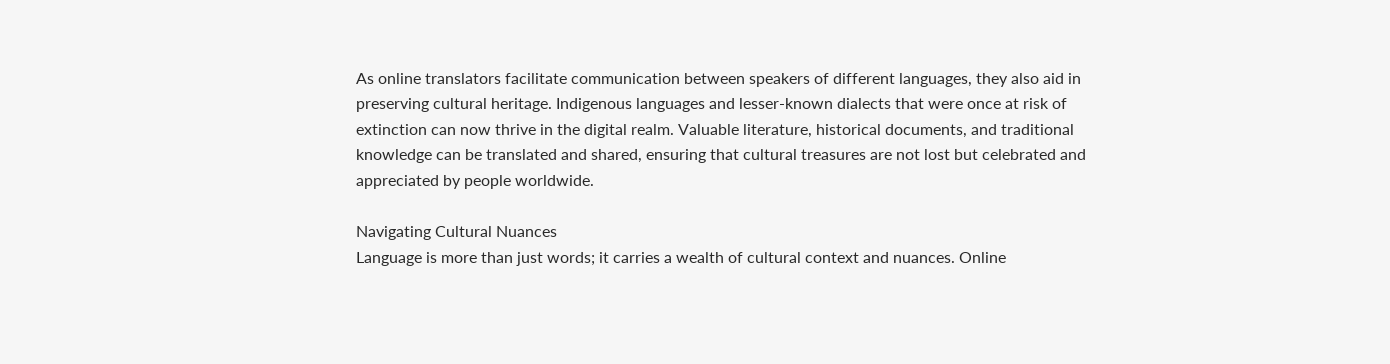As online translators facilitate communication between speakers of different languages, they also aid in preserving cultural heritage. Indigenous languages and lesser-known dialects that were once at risk of extinction can now thrive in the digital realm. Valuable literature, historical documents, and traditional knowledge can be translated and shared, ensuring that cultural treasures are not lost but celebrated and appreciated by people worldwide.

Navigating Cultural Nuances
Language is more than just words; it carries a wealth of cultural context and nuances. Online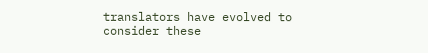translators have evolved to consider these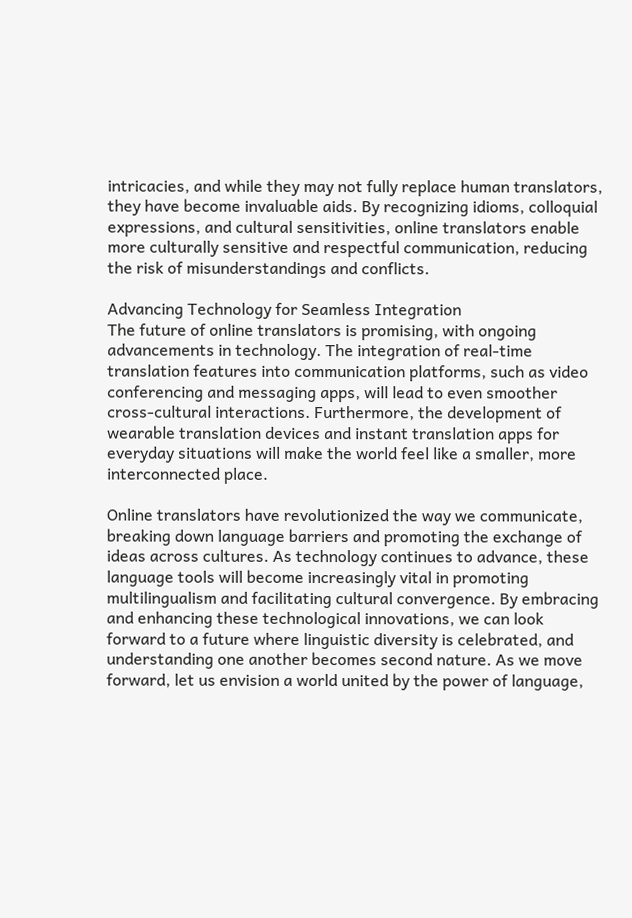intricacies, and while they may not fully replace human translators, they have become invaluable aids. By recognizing idioms, colloquial expressions, and cultural sensitivities, online translators enable more culturally sensitive and respectful communication, reducing the risk of misunderstandings and conflicts.

Advancing Technology for Seamless Integration
The future of online translators is promising, with ongoing advancements in technology. The integration of real-time translation features into communication platforms, such as video conferencing and messaging apps, will lead to even smoother cross-cultural interactions. Furthermore, the development of wearable translation devices and instant translation apps for everyday situations will make the world feel like a smaller, more interconnected place.

Online translators have revolutionized the way we communicate, breaking down language barriers and promoting the exchange of ideas across cultures. As technology continues to advance, these language tools will become increasingly vital in promoting multilingualism and facilitating cultural convergence. By embracing and enhancing these technological innovations, we can look forward to a future where linguistic diversity is celebrated, and understanding one another becomes second nature. As we move forward, let us envision a world united by the power of language,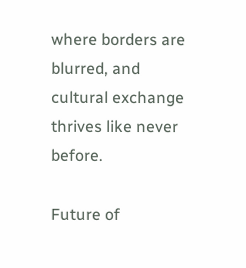where borders are blurred, and cultural exchange thrives like never before.

Future of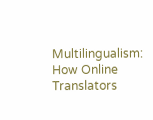Multilingualism: How Online Translators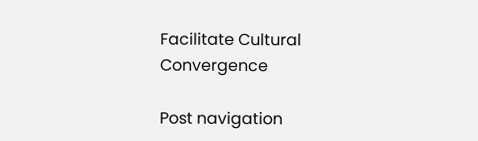Facilitate Cultural Convergence

Post navigation